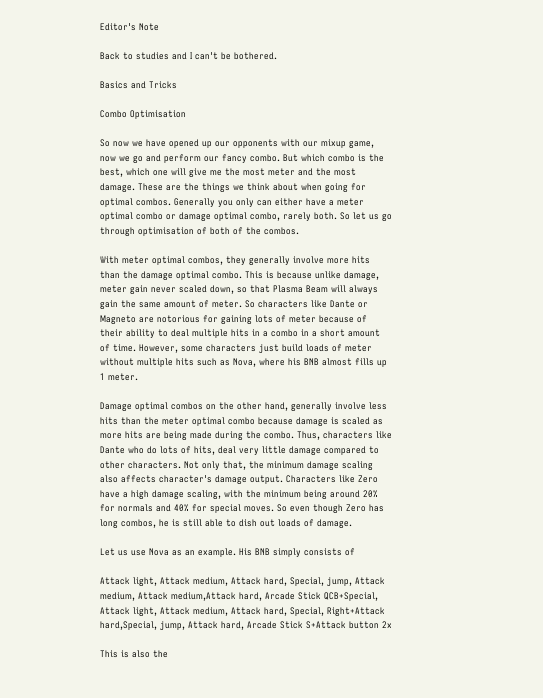Editor's Note

Back to studies and I can't be bothered.

Basics and Tricks

Combo Optimisation

So now we have opened up our opponents with our mixup game, now we go and perform our fancy combo. But which combo is the best, which one will give me the most meter and the most damage. These are the things we think about when going for optimal combos. Generally you only can either have a meter optimal combo or damage optimal combo, rarely both. So let us go through optimisation of both of the combos.

With meter optimal combos, they generally involve more hits than the damage optimal combo. This is because unlike damage, meter gain never scaled down, so that Plasma Beam will always gain the same amount of meter. So characters like Dante or Magneto are notorious for gaining lots of meter because of their ability to deal multiple hits in a combo in a short amount of time. However, some characters just build loads of meter without multiple hits such as Nova, where his BNB almost fills up 1 meter.

Damage optimal combos on the other hand, generally involve less hits than the meter optimal combo because damage is scaled as more hits are being made during the combo. Thus, characters like Dante who do lots of hits, deal very little damage compared to other characters. Not only that, the minimum damage scaling also affects character's damage output. Characters like Zero have a high damage scaling, with the minimum being around 20% for normals and 40% for special moves. So even though Zero has long combos, he is still able to dish out loads of damage.

Let us use Nova as an example. His BNB simply consists of

Attack light, Attack medium, Attack hard, Special, jump, Attack medium, Attack medium,Attack hard, Arcade Stick QCB+Special, Attack light, Attack medium, Attack hard, Special, Right+Attack hard,Special, jump, Attack hard, Arcade Stick S+Attack button 2x

This is also the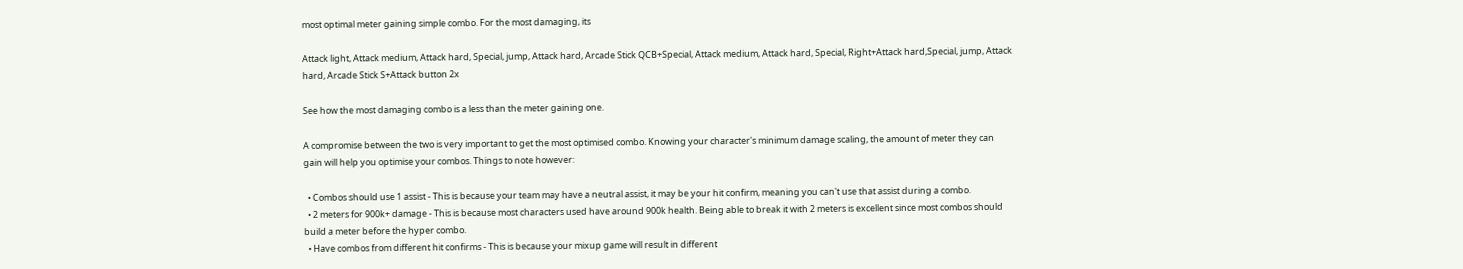most optimal meter gaining simple combo. For the most damaging, its

Attack light, Attack medium, Attack hard, Special, jump, Attack hard, Arcade Stick QCB+Special, Attack medium, Attack hard, Special, Right+Attack hard,Special, jump, Attack hard, Arcade Stick S+Attack button 2x

See how the most damaging combo is a less than the meter gaining one.

A compromise between the two is very important to get the most optimised combo. Knowing your character's minimum damage scaling, the amount of meter they can gain will help you optimise your combos. Things to note however:

  • Combos should use 1 assist - This is because your team may have a neutral assist, it may be your hit confirm, meaning you can't use that assist during a combo.
  • 2 meters for 900k+ damage - This is because most characters used have around 900k health. Being able to break it with 2 meters is excellent since most combos should build a meter before the hyper combo.
  • Have combos from different hit confirms - This is because your mixup game will result in different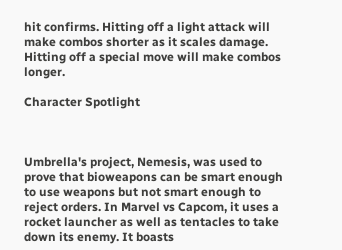hit confirms. Hitting off a light attack will make combos shorter as it scales damage. Hitting off a special move will make combos longer.

Character Spotlight



Umbrella's project, Nemesis, was used to prove that bioweapons can be smart enough to use weapons but not smart enough to reject orders. In Marvel vs Capcom, it uses a rocket launcher as well as tentacles to take down its enemy. It boasts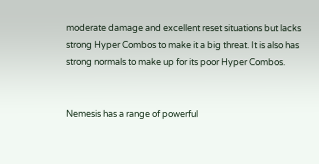moderate damage and excellent reset situations but lacks strong Hyper Combos to make it a big threat. It is also has strong normals to make up for its poor Hyper Combos.


Nemesis has a range of powerful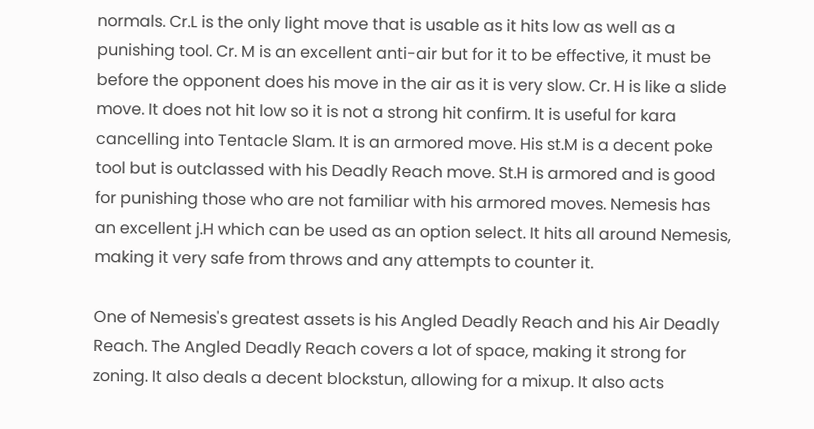normals. Cr.L is the only light move that is usable as it hits low as well as a punishing tool. Cr. M is an excellent anti-air but for it to be effective, it must be before the opponent does his move in the air as it is very slow. Cr. H is like a slide move. It does not hit low so it is not a strong hit confirm. It is useful for kara cancelling into Tentacle Slam. It is an armored move. His st.M is a decent poke tool but is outclassed with his Deadly Reach move. St.H is armored and is good for punishing those who are not familiar with his armored moves. Nemesis has an excellent j.H which can be used as an option select. It hits all around Nemesis, making it very safe from throws and any attempts to counter it.

One of Nemesis's greatest assets is his Angled Deadly Reach and his Air Deadly Reach. The Angled Deadly Reach covers a lot of space, making it strong for zoning. It also deals a decent blockstun, allowing for a mixup. It also acts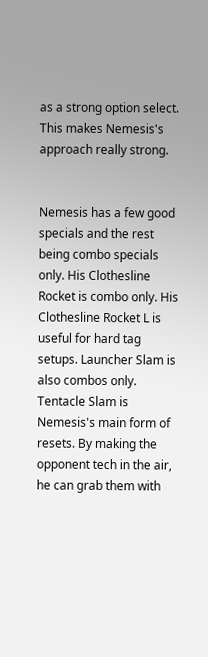as a strong option select. This makes Nemesis's approach really strong.


Nemesis has a few good specials and the rest being combo specials only. His Clothesline Rocket is combo only. His Clothesline Rocket L is useful for hard tag setups. Launcher Slam is also combos only. Tentacle Slam is Nemesis's main form of resets. By making the opponent tech in the air, he can grab them with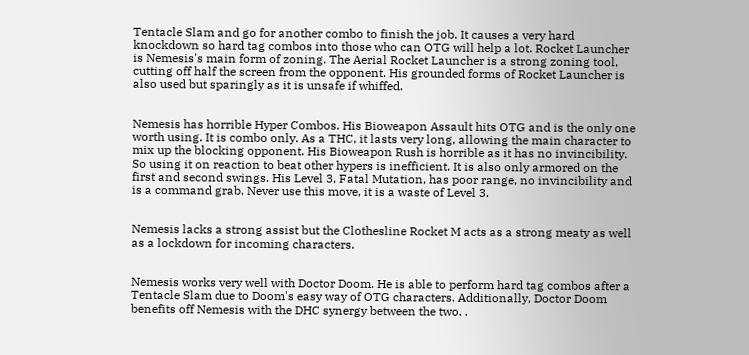Tentacle Slam and go for another combo to finish the job. It causes a very hard knockdown so hard tag combos into those who can OTG will help a lot. Rocket Launcher is Nemesis's main form of zoning. The Aerial Rocket Launcher is a strong zoning tool, cutting off half the screen from the opponent. His grounded forms of Rocket Launcher is also used but sparingly as it is unsafe if whiffed.


Nemesis has horrible Hyper Combos. His Bioweapon Assault hits OTG and is the only one worth using. It is combo only. As a THC, it lasts very long, allowing the main character to mix up the blocking opponent. His Bioweapon Rush is horrible as it has no invincibility. So using it on reaction to beat other hypers is inefficient. It is also only armored on the first and second swings. His Level 3, Fatal Mutation, has poor range, no invincibility and is a command grab. Never use this move, it is a waste of Level 3.


Nemesis lacks a strong assist but the Clothesline Rocket M acts as a strong meaty as well as a lockdown for incoming characters.


Nemesis works very well with Doctor Doom. He is able to perform hard tag combos after a Tentacle Slam due to Doom's easy way of OTG characters. Additionally, Doctor Doom benefits off Nemesis with the DHC synergy between the two. .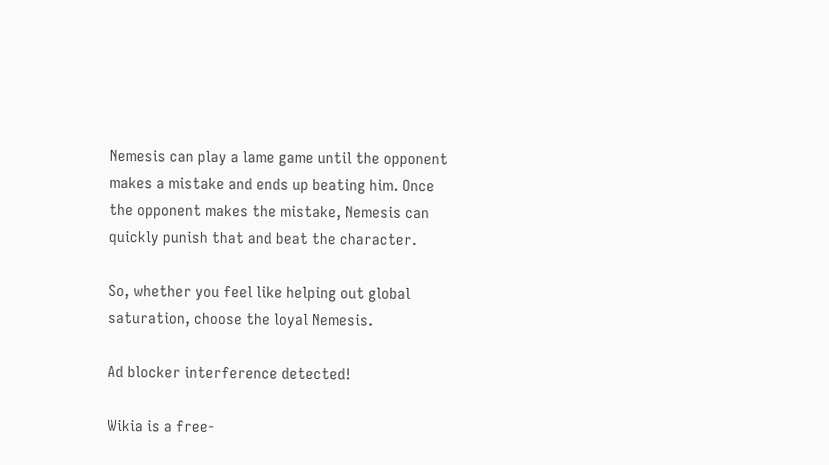Nemesis can play a lame game until the opponent makes a mistake and ends up beating him. Once the opponent makes the mistake, Nemesis can quickly punish that and beat the character.

So, whether you feel like helping out global saturation, choose the loyal Nemesis.

Ad blocker interference detected!

Wikia is a free-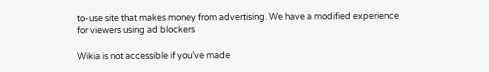to-use site that makes money from advertising. We have a modified experience for viewers using ad blockers

Wikia is not accessible if you’ve made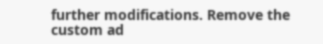further modifications. Remove the custom ad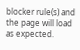blocker rule(s) and the page will load as expected.